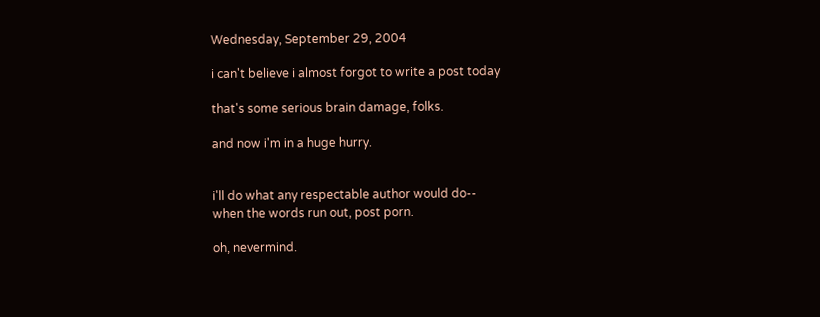Wednesday, September 29, 2004

i can't believe i almost forgot to write a post today

that's some serious brain damage, folks.

and now i'm in a huge hurry.


i'll do what any respectable author would do--
when the words run out, post porn.

oh, nevermind.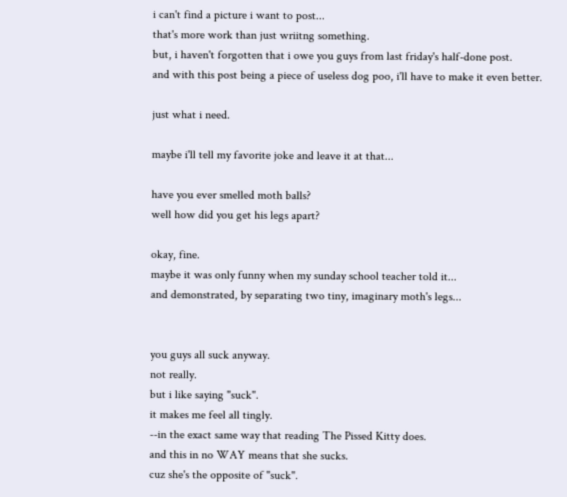i can't find a picture i want to post...
that's more work than just wriitng something.
but, i haven't forgotten that i owe you guys from last friday's half-done post.
and with this post being a piece of useless dog poo, i'll have to make it even better.

just what i need.

maybe i'll tell my favorite joke and leave it at that...

have you ever smelled moth balls?
well how did you get his legs apart?

okay, fine.
maybe it was only funny when my sunday school teacher told it...
and demonstrated, by separating two tiny, imaginary moth's legs...


you guys all suck anyway.
not really.
but i like saying "suck".
it makes me feel all tingly.
--in the exact same way that reading The Pissed Kitty does.
and this in no WAY means that she sucks.
cuz she's the opposite of "suck".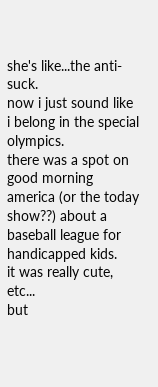she's like...the anti-suck.
now i just sound like i belong in the special olympics.
there was a spot on good morning america (or the today show??) about a baseball league for handicapped kids.
it was really cute, etc...
but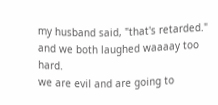my husband said, "that's retarded."
and we both laughed waaaay too hard.
we are evil and are going to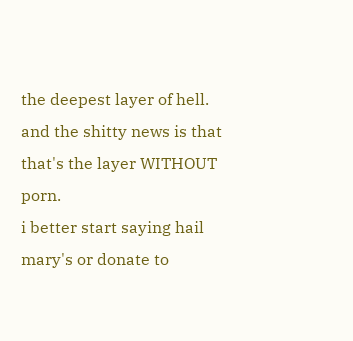the deepest layer of hell.
and the shitty news is that that's the layer WITHOUT porn.
i better start saying hail mary's or donate to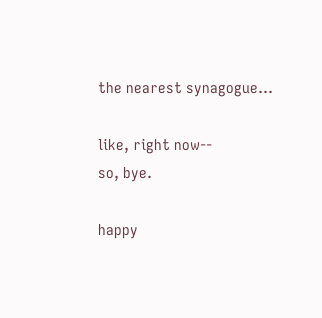the nearest synagogue...

like, right now--
so, bye.

happy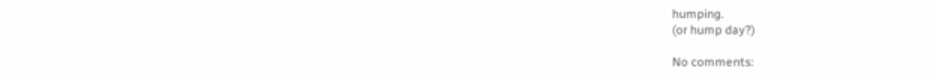humping.
(or hump day?)

No comments: